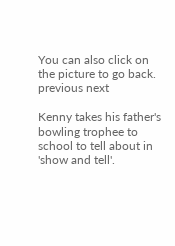You can also click on the picture to go back.
previous next

Kenny takes his father's bowling trophee to school to tell about in 'show and tell'.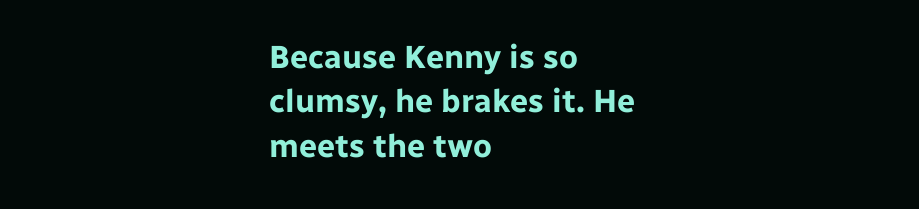Because Kenny is so clumsy, he brakes it. He meets the two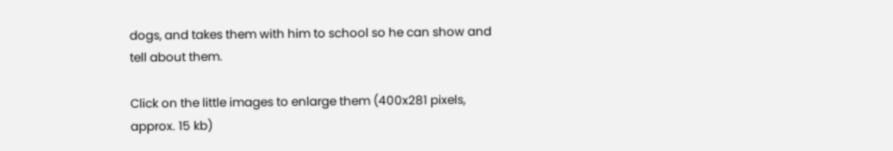dogs, and takes them with him to school so he can show and tell about them.

Click on the little images to enlarge them (400x281 pixels, approx. 15 kb)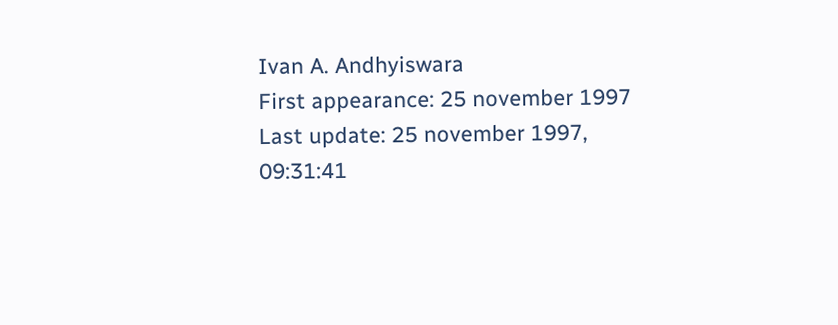Ivan A. Andhyiswara
First appearance: 25 november 1997
Last update: 25 november 1997, 09:31:41